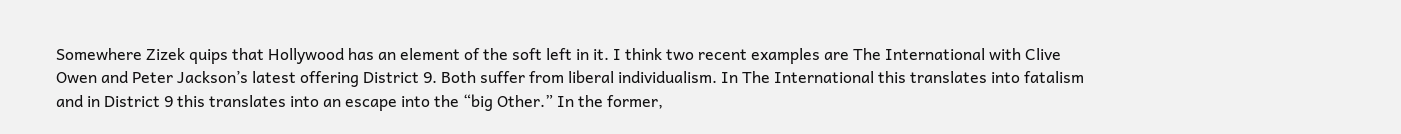Somewhere Zizek quips that Hollywood has an element of the soft left in it. I think two recent examples are The International with Clive Owen and Peter Jackson’s latest offering District 9. Both suffer from liberal individualism. In The International this translates into fatalism and in District 9 this translates into an escape into the “big Other.” In the former,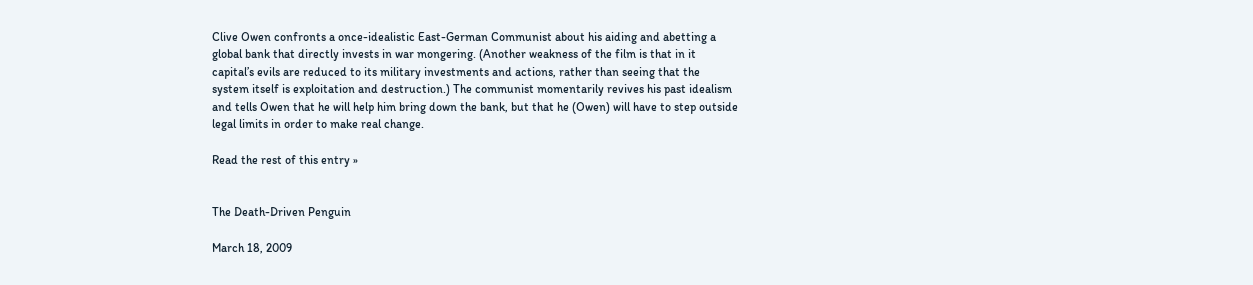Clive Owen confronts a once-idealistic East-German Communist about his aiding and abetting a global bank that directly invests in war mongering. (Another weakness of the film is that in it capital’s evils are reduced to its military investments and actions, rather than seeing that the system itself is exploitation and destruction.) The communist momentarily revives his past idealism and tells Owen that he will help him bring down the bank, but that he (Owen) will have to step outside legal limits in order to make real change.

Read the rest of this entry »


The Death-Driven Penguin

March 18, 2009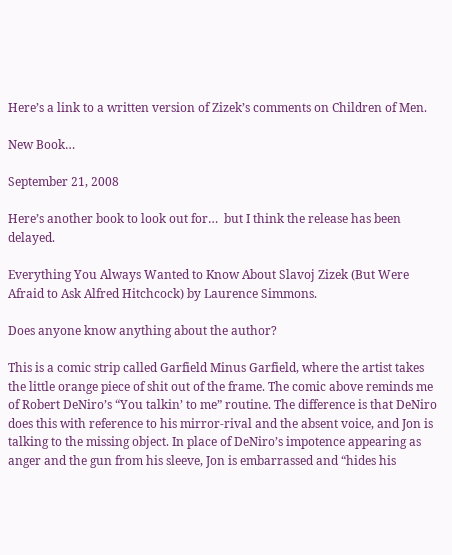Here’s a link to a written version of Zizek’s comments on Children of Men.

New Book…

September 21, 2008

Here’s another book to look out for…  but I think the release has been delayed.

Everything You Always Wanted to Know About Slavoj Zizek (But Were Afraid to Ask Alfred Hitchcock) by Laurence Simmons.

Does anyone know anything about the author?

This is a comic strip called Garfield Minus Garfield, where the artist takes the little orange piece of shit out of the frame. The comic above reminds me of Robert DeNiro’s “You talkin’ to me” routine. The difference is that DeNiro does this with reference to his mirror-rival and the absent voice, and Jon is talking to the missing object. In place of DeNiro’s impotence appearing as anger and the gun from his sleeve, Jon is embarrassed and “hides his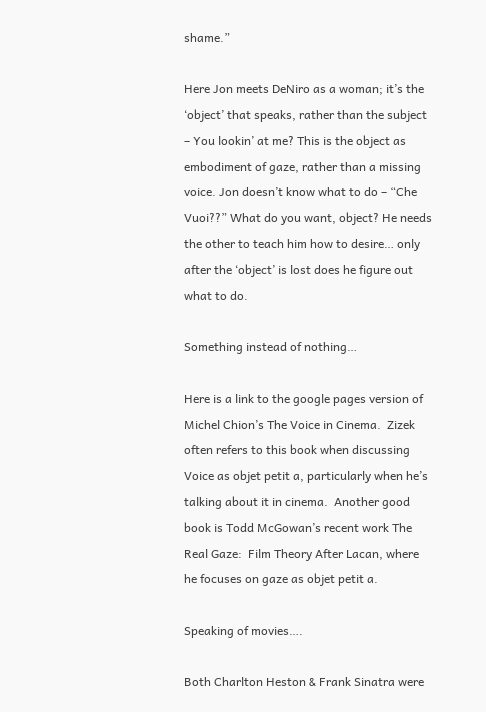shame.”

Here Jon meets DeNiro as a woman; it’s the ‘object’ that speaks, rather than the subject – You lookin’ at me? This is the object as embodiment of gaze, rather than a missing voice. Jon doesn’t know what to do – “Che Vuoi??” What do you want, object? He needs the other to teach him how to desire… only after the ‘object’ is lost does he figure out what to do.

Something instead of nothing…

Here is a link to the google pages version of Michel Chion’s The Voice in Cinema.  Zizek often refers to this book when discussing Voice as objet petit a, particularly when he’s talking about it in cinema.  Another good book is Todd McGowan’s recent work The Real Gaze:  Film Theory After Lacan, where he focuses on gaze as objet petit a.

Speaking of movies….

Both Charlton Heston & Frank Sinatra were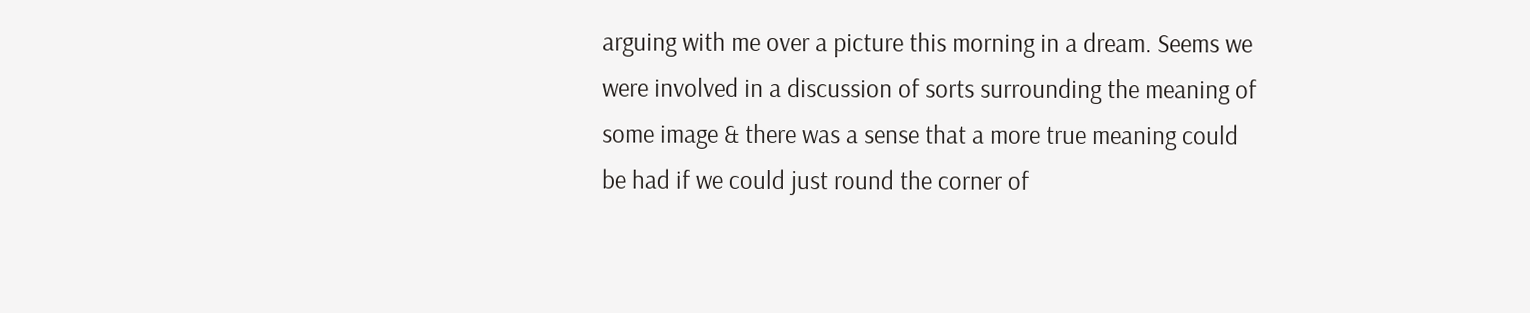arguing with me over a picture this morning in a dream. Seems we were involved in a discussion of sorts surrounding the meaning of some image & there was a sense that a more true meaning could be had if we could just round the corner of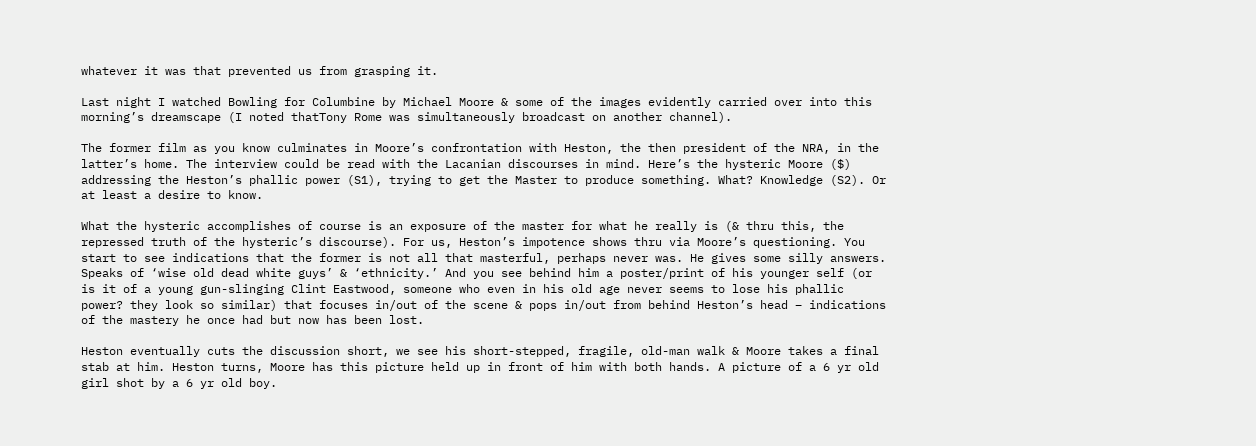whatever it was that prevented us from grasping it.

Last night I watched Bowling for Columbine by Michael Moore & some of the images evidently carried over into this morning’s dreamscape (I noted thatTony Rome was simultaneously broadcast on another channel).

The former film as you know culminates in Moore’s confrontation with Heston, the then president of the NRA, in the latter’s home. The interview could be read with the Lacanian discourses in mind. Here’s the hysteric Moore ($) addressing the Heston’s phallic power (S1), trying to get the Master to produce something. What? Knowledge (S2). Or at least a desire to know.

What the hysteric accomplishes of course is an exposure of the master for what he really is (& thru this, the repressed truth of the hysteric’s discourse). For us, Heston’s impotence shows thru via Moore’s questioning. You start to see indications that the former is not all that masterful, perhaps never was. He gives some silly answers. Speaks of ‘wise old dead white guys’ & ‘ethnicity.’ And you see behind him a poster/print of his younger self (or is it of a young gun-slinging Clint Eastwood, someone who even in his old age never seems to lose his phallic power? they look so similar) that focuses in/out of the scene & pops in/out from behind Heston’s head – indications of the mastery he once had but now has been lost.

Heston eventually cuts the discussion short, we see his short-stepped, fragile, old-man walk & Moore takes a final stab at him. Heston turns, Moore has this picture held up in front of him with both hands. A picture of a 6 yr old girl shot by a 6 yr old boy.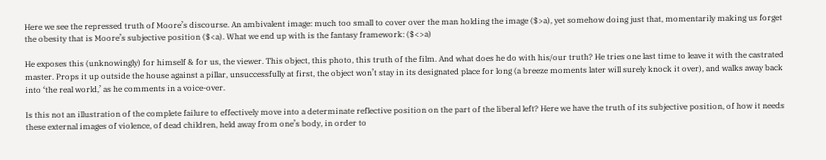Here we see the repressed truth of Moore’s discourse. An ambivalent image: much too small to cover over the man holding the image ($>a), yet somehow doing just that, momentarily making us forget the obesity that is Moore’s subjective position ($<a). What we end up with is the fantasy framework: ($<>a)

He exposes this (unknowingly) for himself & for us, the viewer. This object, this photo, this truth of the film. And what does he do with his/our truth? He tries one last time to leave it with the castrated master. Props it up outside the house against a pillar, unsuccessfully at first, the object won’t stay in its designated place for long (a breeze moments later will surely knock it over), and walks away back into ‘the real world,’ as he comments in a voice-over.

Is this not an illustration of the complete failure to effectively move into a determinate reflective position on the part of the liberal left? Here we have the truth of its subjective position, of how it needs these external images of violence, of dead children, held away from one’s body, in order to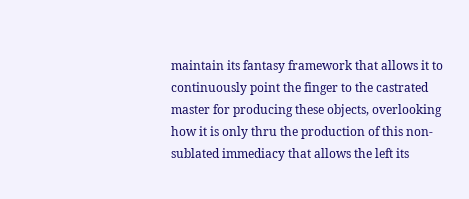maintain its fantasy framework that allows it to continuously point the finger to the castrated master for producing these objects, overlooking how it is only thru the production of this non-sublated immediacy that allows the left its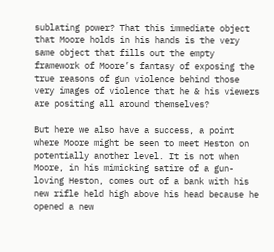sublating power? That this immediate object that Moore holds in his hands is the very same object that fills out the empty framework of Moore’s fantasy of exposing the true reasons of gun violence behind those very images of violence that he & his viewers are positing all around themselves?

But here we also have a success, a point where Moore might be seen to meet Heston on potentially another level. It is not when Moore, in his mimicking satire of a gun-loving Heston, comes out of a bank with his new rifle held high above his head because he opened a new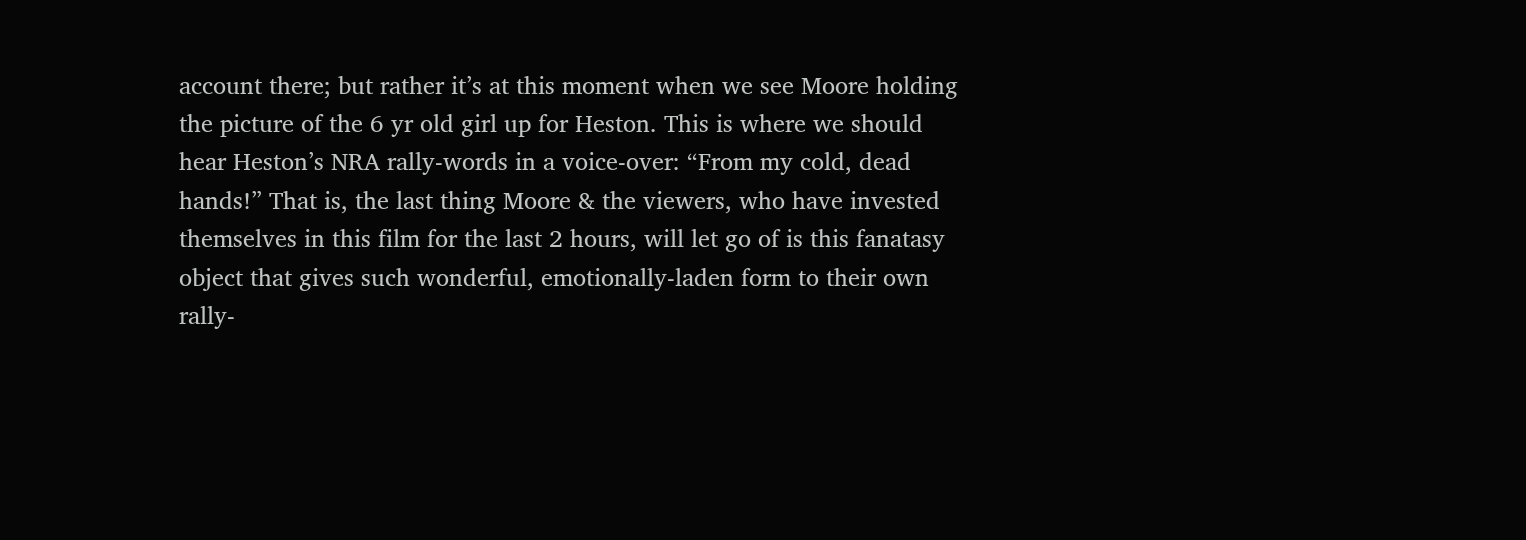account there; but rather it’s at this moment when we see Moore holding the picture of the 6 yr old girl up for Heston. This is where we should hear Heston’s NRA rally-words in a voice-over: “From my cold, dead hands!” That is, the last thing Moore & the viewers, who have invested themselves in this film for the last 2 hours, will let go of is this fanatasy object that gives such wonderful, emotionally-laden form to their own rally-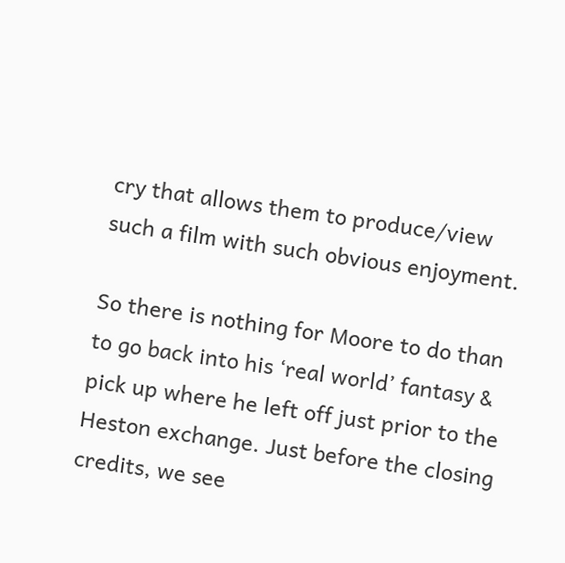cry that allows them to produce/view such a film with such obvious enjoyment.

So there is nothing for Moore to do than to go back into his ‘real world’ fantasy & pick up where he left off just prior to the Heston exchange. Just before the closing credits, we see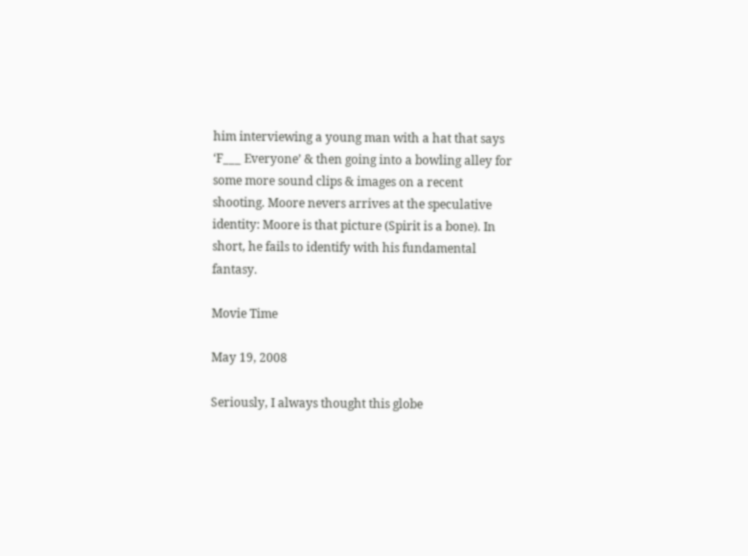him interviewing a young man with a hat that says ‘F___ Everyone’ & then going into a bowling alley for some more sound clips & images on a recent shooting. Moore nevers arrives at the speculative identity: Moore is that picture (Spirit is a bone). In short, he fails to identify with his fundamental fantasy.

Movie Time

May 19, 2008

Seriously, I always thought this globe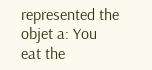represented the objet a: You eat the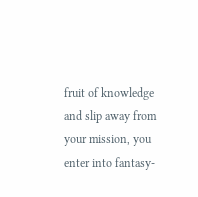fruit of knowledge and slip away from your mission, you enter into fantasy-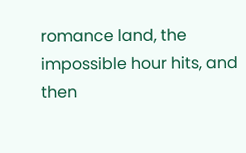romance land, the impossible hour hits, and then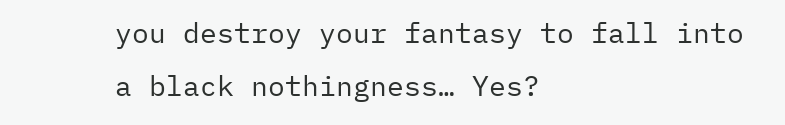you destroy your fantasy to fall into a black nothingness… Yes?